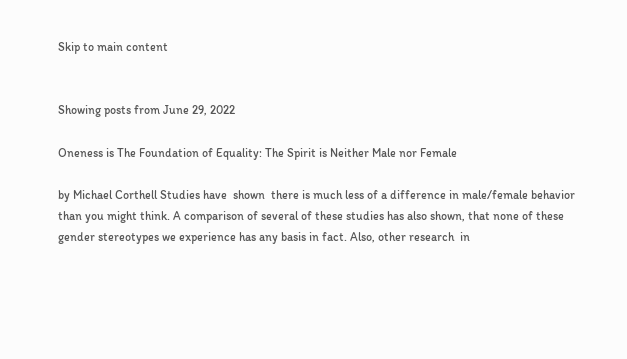Skip to main content


Showing posts from June 29, 2022

Oneness is The Foundation of Equality: The Spirit is Neither Male nor Female

by Michael Corthell Studies have  shown  there is much less of a difference in male/female behavior than you might think. A comparison of several of these studies has also shown, that none of these gender stereotypes we experience has any basis in fact. Also, other research  in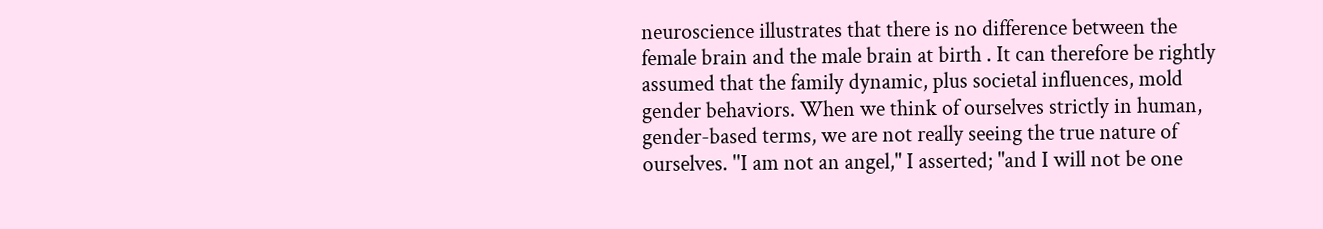neuroscience illustrates that there is no difference between the female brain and the male brain at birth . It can therefore be rightly assumed that the family dynamic, plus societal influences, mold gender behaviors. When we think of ourselves strictly in human, gender-based terms, we are not really seeing the true nature of ourselves. ''I am not an angel," I asserted; "and I will not be one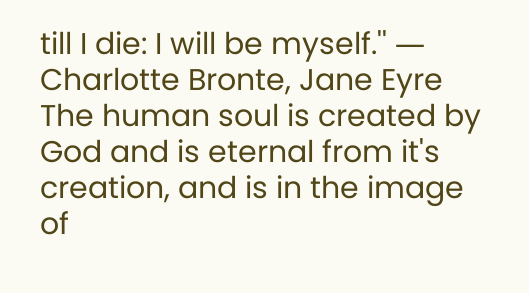till I die: I will be myself.'' ― Charlotte Bronte, Jane Eyre The human soul is created by God and is eternal from it's creation, and is in the image of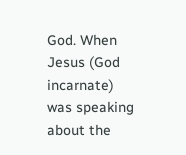God. When Jesus (God incarnate) was speaking about the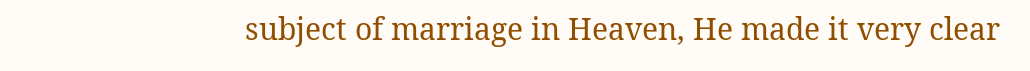subject of marriage in Heaven, He made it very clear